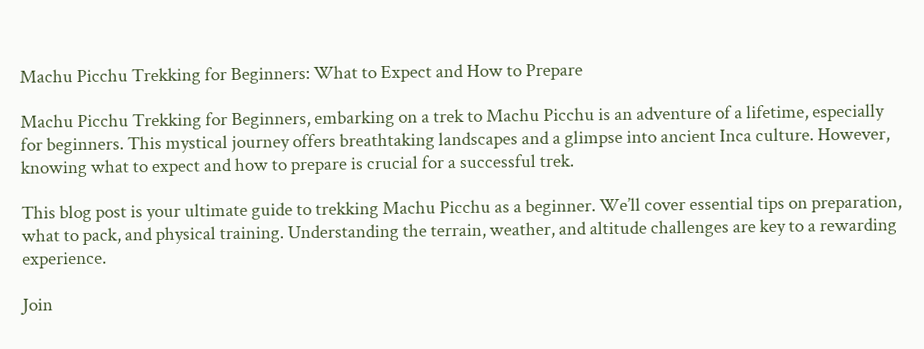Machu Picchu Trekking for Beginners: What to Expect and How to Prepare

Machu Picchu Trekking for Beginners, embarking on a trek to Machu Picchu is an adventure of a lifetime, especially for beginners. This mystical journey offers breathtaking landscapes and a glimpse into ancient Inca culture. However, knowing what to expect and how to prepare is crucial for a successful trek.

This blog post is your ultimate guide to trekking Machu Picchu as a beginner. We’ll cover essential tips on preparation, what to pack, and physical training. Understanding the terrain, weather, and altitude challenges are key to a rewarding experience.

Join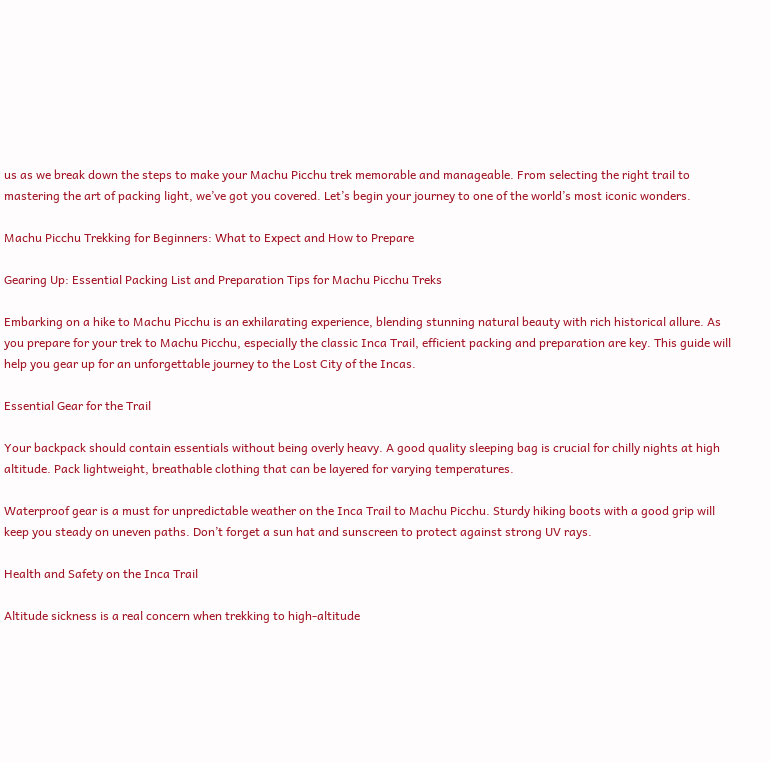us as we break down the steps to make your Machu Picchu trek memorable and manageable. From selecting the right trail to mastering the art of packing light, we’ve got you covered. Let’s begin your journey to one of the world’s most iconic wonders.

Machu Picchu Trekking for Beginners: What to Expect and How to Prepare

Gearing Up: Essential Packing List and Preparation Tips for Machu Picchu Treks

Embarking on a hike to Machu Picchu is an exhilarating experience, blending stunning natural beauty with rich historical allure. As you prepare for your trek to Machu Picchu, especially the classic Inca Trail, efficient packing and preparation are key. This guide will help you gear up for an unforgettable journey to the Lost City of the Incas.

Essential Gear for the Trail

Your backpack should contain essentials without being overly heavy. A good quality sleeping bag is crucial for chilly nights at high altitude. Pack lightweight, breathable clothing that can be layered for varying temperatures.

Waterproof gear is a must for unpredictable weather on the Inca Trail to Machu Picchu. Sturdy hiking boots with a good grip will keep you steady on uneven paths. Don’t forget a sun hat and sunscreen to protect against strong UV rays.

Health and Safety on the Inca Trail

Altitude sickness is a real concern when trekking to high-altitude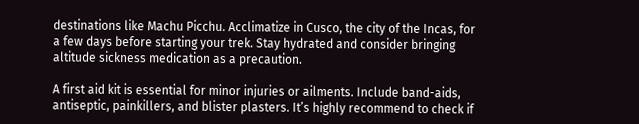destinations like Machu Picchu. Acclimatize in Cusco, the city of the Incas, for a few days before starting your trek. Stay hydrated and consider bringing altitude sickness medication as a precaution.

A first aid kit is essential for minor injuries or ailments. Include band-aids, antiseptic, painkillers, and blister plasters. It’s highly recommend to check if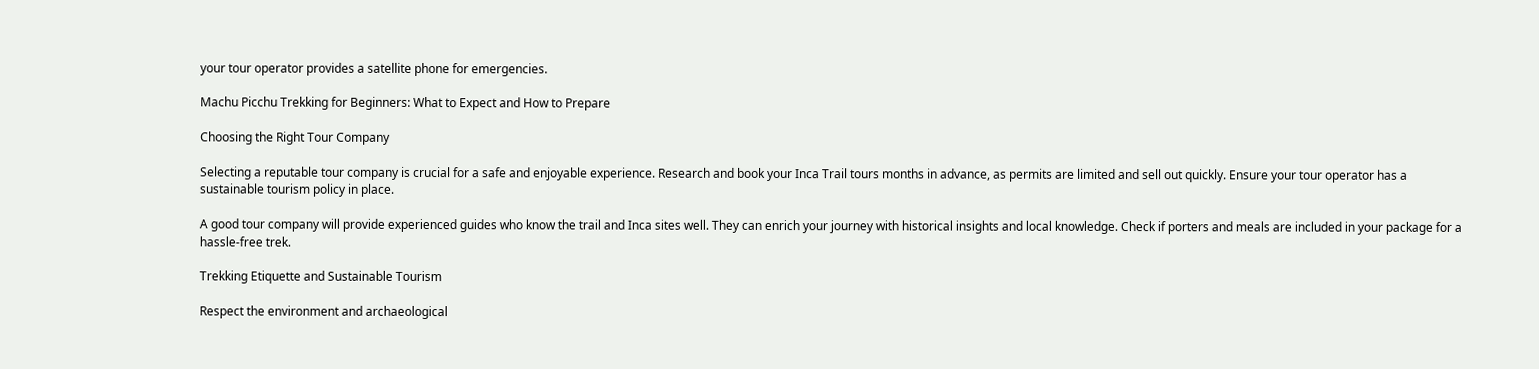your tour operator provides a satellite phone for emergencies.

Machu Picchu Trekking for Beginners: What to Expect and How to Prepare

Choosing the Right Tour Company

Selecting a reputable tour company is crucial for a safe and enjoyable experience. Research and book your Inca Trail tours months in advance, as permits are limited and sell out quickly. Ensure your tour operator has a sustainable tourism policy in place.

A good tour company will provide experienced guides who know the trail and Inca sites well. They can enrich your journey with historical insights and local knowledge. Check if porters and meals are included in your package for a hassle-free trek.

Trekking Etiquette and Sustainable Tourism

Respect the environment and archaeological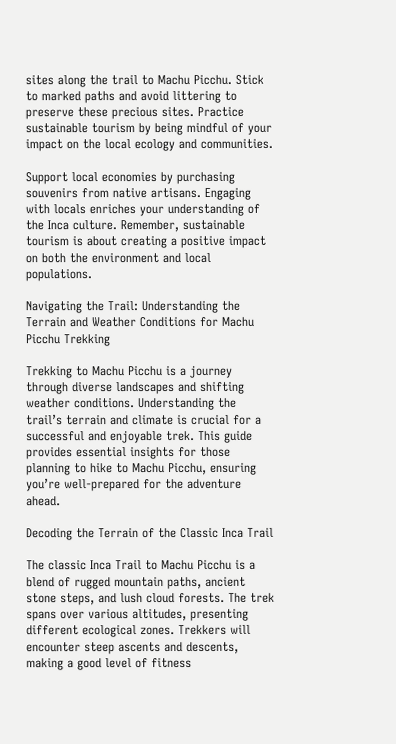sites along the trail to Machu Picchu. Stick to marked paths and avoid littering to preserve these precious sites. Practice sustainable tourism by being mindful of your impact on the local ecology and communities.

Support local economies by purchasing souvenirs from native artisans. Engaging with locals enriches your understanding of the Inca culture. Remember, sustainable tourism is about creating a positive impact on both the environment and local populations.

Navigating the Trail: Understanding the Terrain and Weather Conditions for Machu Picchu Trekking

Trekking to Machu Picchu is a journey through diverse landscapes and shifting weather conditions. Understanding the trail’s terrain and climate is crucial for a successful and enjoyable trek. This guide provides essential insights for those planning to hike to Machu Picchu, ensuring you’re well-prepared for the adventure ahead.

Decoding the Terrain of the Classic Inca Trail

The classic Inca Trail to Machu Picchu is a blend of rugged mountain paths, ancient stone steps, and lush cloud forests. The trek spans over various altitudes, presenting different ecological zones. Trekkers will encounter steep ascents and descents, making a good level of fitness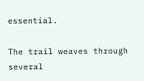essential.

The trail weaves through several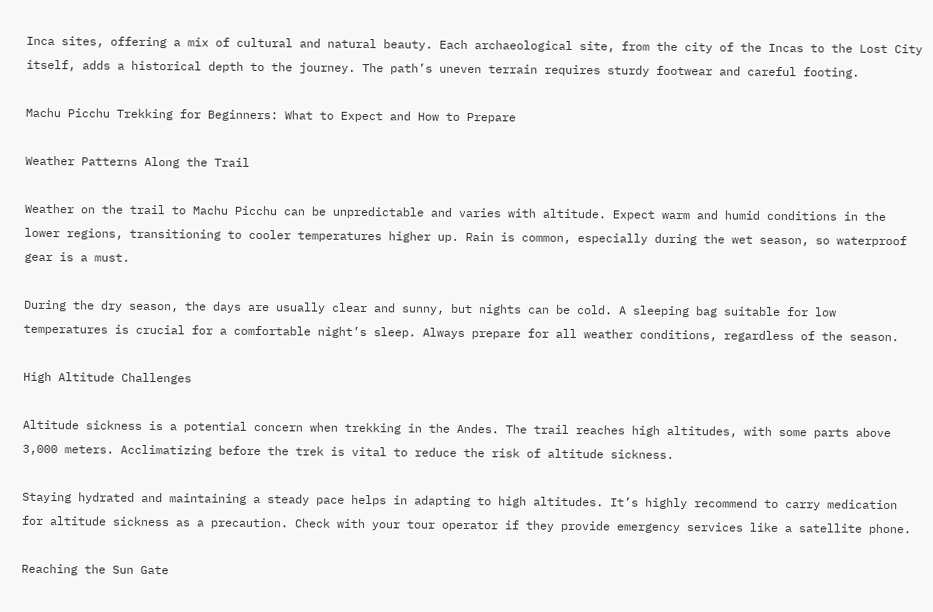Inca sites, offering a mix of cultural and natural beauty. Each archaeological site, from the city of the Incas to the Lost City itself, adds a historical depth to the journey. The path’s uneven terrain requires sturdy footwear and careful footing.

Machu Picchu Trekking for Beginners: What to Expect and How to Prepare

Weather Patterns Along the Trail

Weather on the trail to Machu Picchu can be unpredictable and varies with altitude. Expect warm and humid conditions in the lower regions, transitioning to cooler temperatures higher up. Rain is common, especially during the wet season, so waterproof gear is a must.

During the dry season, the days are usually clear and sunny, but nights can be cold. A sleeping bag suitable for low temperatures is crucial for a comfortable night’s sleep. Always prepare for all weather conditions, regardless of the season.

High Altitude Challenges

Altitude sickness is a potential concern when trekking in the Andes. The trail reaches high altitudes, with some parts above 3,000 meters. Acclimatizing before the trek is vital to reduce the risk of altitude sickness.

Staying hydrated and maintaining a steady pace helps in adapting to high altitudes. It’s highly recommend to carry medication for altitude sickness as a precaution. Check with your tour operator if they provide emergency services like a satellite phone.

Reaching the Sun Gate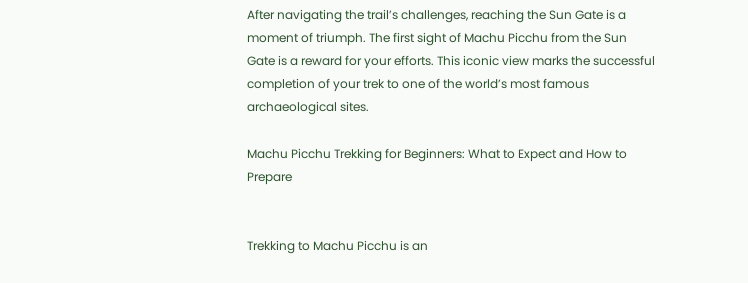After navigating the trail’s challenges, reaching the Sun Gate is a moment of triumph. The first sight of Machu Picchu from the Sun Gate is a reward for your efforts. This iconic view marks the successful completion of your trek to one of the world’s most famous archaeological sites.

Machu Picchu Trekking for Beginners: What to Expect and How to Prepare


Trekking to Machu Picchu is an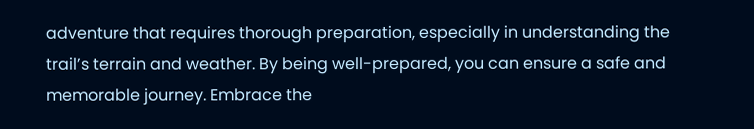adventure that requires thorough preparation, especially in understanding the trail’s terrain and weather. By being well-prepared, you can ensure a safe and memorable journey. Embrace the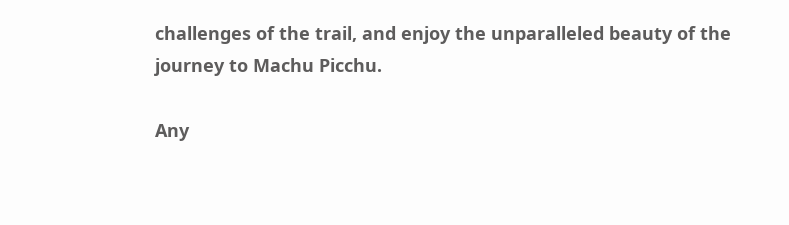challenges of the trail, and enjoy the unparalleled beauty of the journey to Machu Picchu.

Any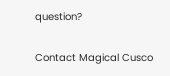question?

Contact Magical Cusco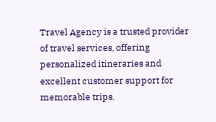Travel Agency is a trusted provider of travel services, offering personalized itineraries and excellent customer support for memorable trips.